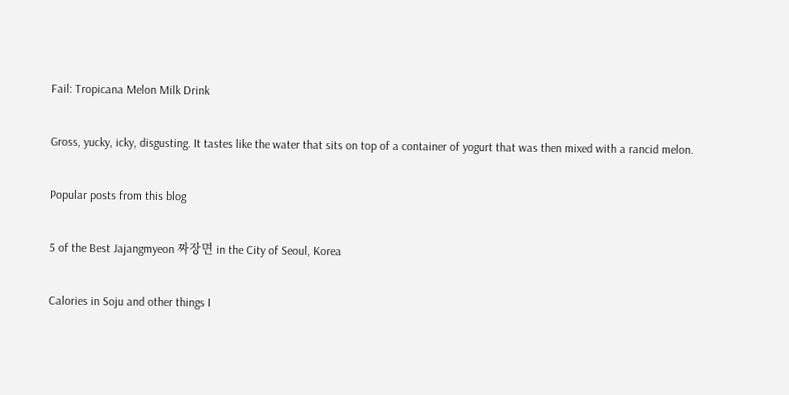Fail: Tropicana Melon Milk Drink

Gross, yucky, icky, disgusting. It tastes like the water that sits on top of a container of yogurt that was then mixed with a rancid melon.

Popular posts from this blog

5 of the Best Jajangmyeon 짜장면 in the City of Seoul, Korea

Calories in Soju and other things I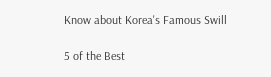Know about Korea's Famous Swill

5 of the Best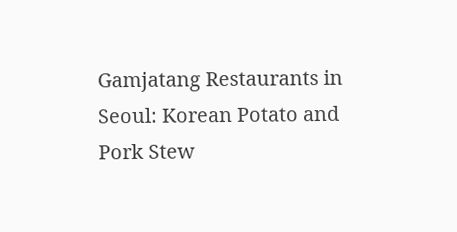Gamjatang Restaurants in Seoul: Korean Potato and Pork Stew